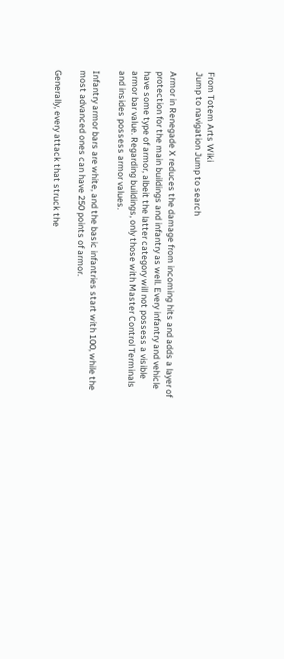From Totem Arts Wiki
Jump to navigation Jump to search

Armor in Renegade X reduces the damage from incoming hits and adds a layer of protection for the main buildings and infantry as well. Every infantry and vehicle have some type of armor, albeit the latter category will not possess a visible armor bar value. Regarding buildings, only those with Master Control Terminals and insides possess armor values.

Infantry armor bars are white, and the basic infantries start with 100, while the most advanced ones can have 250 points of armor.

Generally, every attack that struck the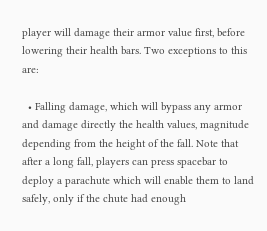player will damage their armor value first, before lowering their health bars. Two exceptions to this are:

  • Falling damage, which will bypass any armor and damage directly the health values, magnitude depending from the height of the fall. Note that after a long fall, players can press spacebar to deploy a parachute which will enable them to land safely, only if the chute had enough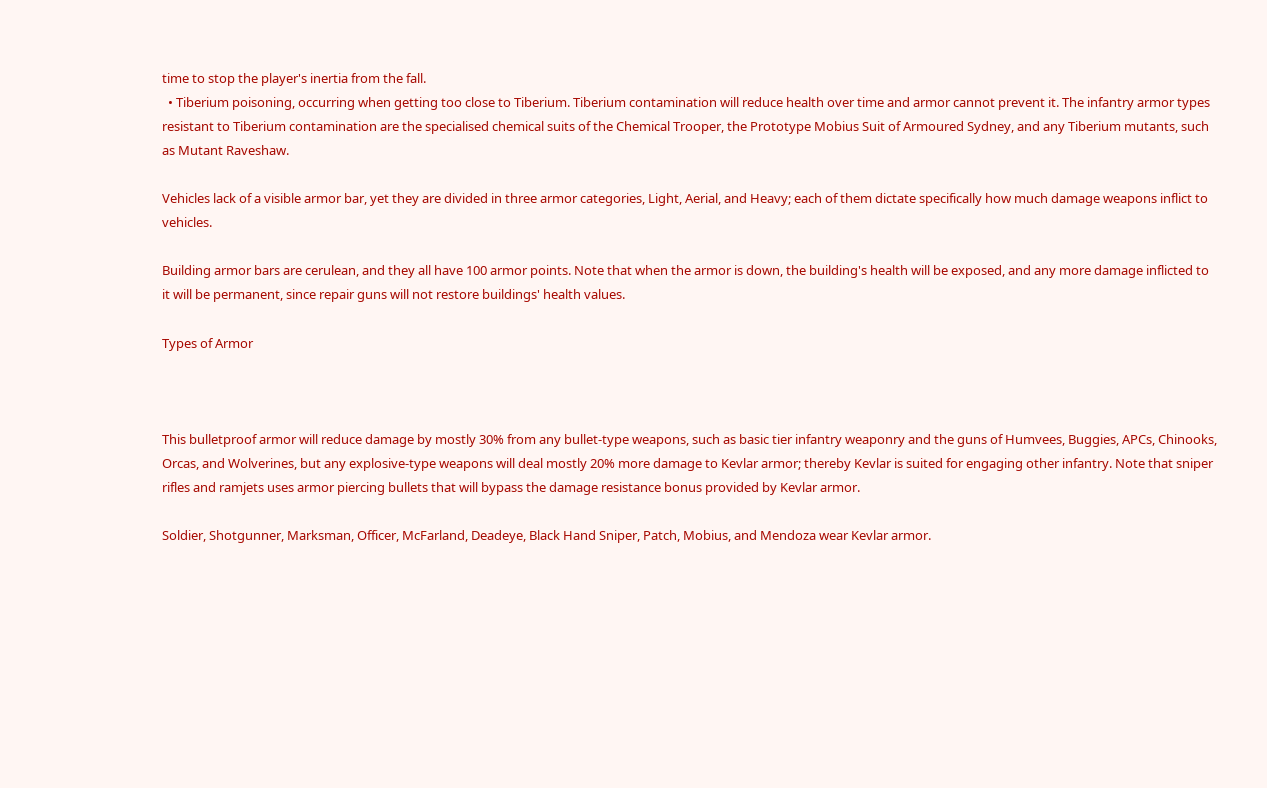time to stop the player's inertia from the fall.
  • Tiberium poisoning, occurring when getting too close to Tiberium. Tiberium contamination will reduce health over time and armor cannot prevent it. The infantry armor types resistant to Tiberium contamination are the specialised chemical suits of the Chemical Trooper, the Prototype Mobius Suit of Armoured Sydney, and any Tiberium mutants, such as Mutant Raveshaw.

Vehicles lack of a visible armor bar, yet they are divided in three armor categories, Light, Aerial, and Heavy; each of them dictate specifically how much damage weapons inflict to vehicles.

Building armor bars are cerulean, and they all have 100 armor points. Note that when the armor is down, the building's health will be exposed, and any more damage inflicted to it will be permanent, since repair guns will not restore buildings' health values.

Types of Armor



This bulletproof armor will reduce damage by mostly 30% from any bullet-type weapons, such as basic tier infantry weaponry and the guns of Humvees, Buggies, APCs, Chinooks, Orcas, and Wolverines, but any explosive-type weapons will deal mostly 20% more damage to Kevlar armor; thereby Kevlar is suited for engaging other infantry. Note that sniper rifles and ramjets uses armor piercing bullets that will bypass the damage resistance bonus provided by Kevlar armor.

Soldier, Shotgunner, Marksman, Officer, McFarland, Deadeye, Black Hand Sniper, Patch, Mobius, and Mendoza wear Kevlar armor.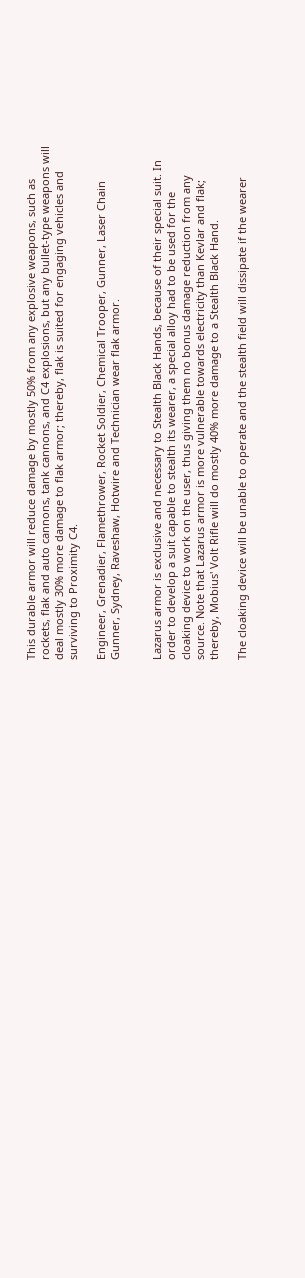This durable armor will reduce damage by mostly 50% from any explosive weapons, such as rockets, flak and auto cannons, tank cannons, and C4 explosions, but any bullet-type weapons will deal mostly 30% more damage to flak armor; thereby, flak is suited for engaging vehicles and surviving to Proximity C4.

Engineer, Grenadier, Flamethrower, Rocket Soldier, Chemical Trooper, Gunner, Laser Chain Gunner, Sydney, Raveshaw, Hotwire and Technician wear flak armor.


Lazarus armor is exclusive and necessary to Stealth Black Hands, because of their special suit. In order to develop a suit capable to stealth its wearer, a special alloy had to be used for the cloaking device to work on the user, thus giving them no bonus damage reduction from any source. Note that Lazarus armor is more vulnerable towards electricity than Kevlar and flak; thereby, Mobius' Volt Rifle will do mostly 40% more damage to a Stealth Black Hand.

The cloaking device will be unable to operate and the stealth field will dissipate if the wearer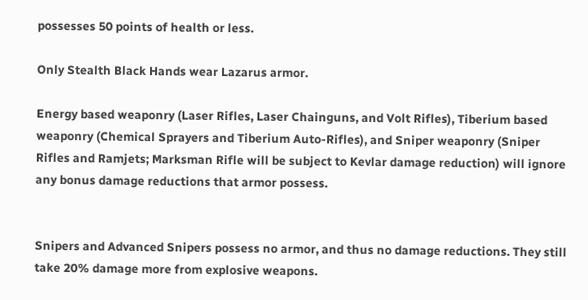possesses 50 points of health or less.

Only Stealth Black Hands wear Lazarus armor.

Energy based weaponry (Laser Rifles, Laser Chainguns, and Volt Rifles), Tiberium based weaponry (Chemical Sprayers and Tiberium Auto-Rifles), and Sniper weaponry (Sniper Rifles and Ramjets; Marksman Rifle will be subject to Kevlar damage reduction) will ignore any bonus damage reductions that armor possess.


Snipers and Advanced Snipers possess no armor, and thus no damage reductions. They still take 20% damage more from explosive weapons.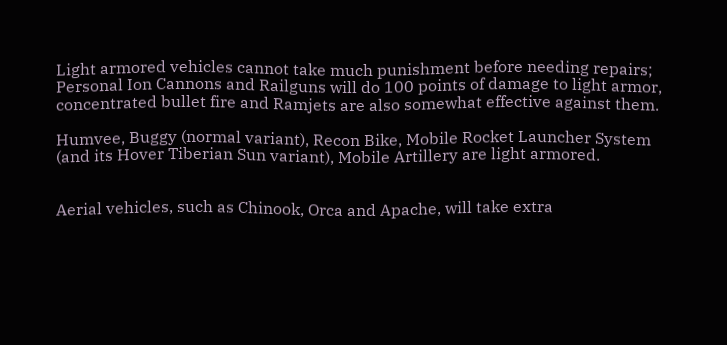Light armored vehicles cannot take much punishment before needing repairs; Personal Ion Cannons and Railguns will do 100 points of damage to light armor, concentrated bullet fire and Ramjets are also somewhat effective against them.

Humvee, Buggy (normal variant), Recon Bike, Mobile Rocket Launcher System (and its Hover Tiberian Sun variant), Mobile Artillery are light armored.


Aerial vehicles, such as Chinook, Orca and Apache, will take extra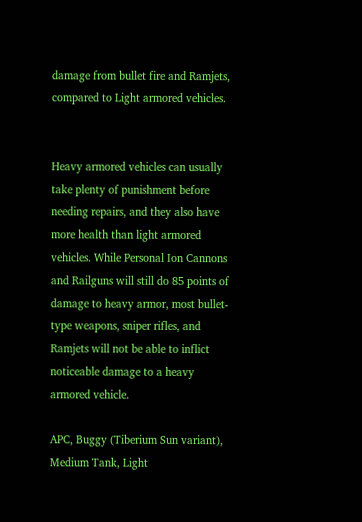damage from bullet fire and Ramjets, compared to Light armored vehicles.


Heavy armored vehicles can usually take plenty of punishment before needing repairs, and they also have more health than light armored vehicles. While Personal Ion Cannons and Railguns will still do 85 points of damage to heavy armor, most bullet-type weapons, sniper rifles, and Ramjets will not be able to inflict noticeable damage to a heavy armored vehicle.

APC, Buggy (Tiberium Sun variant), Medium Tank, Light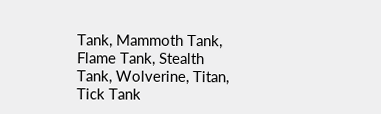Tank, Mammoth Tank, Flame Tank, Stealth Tank, Wolverine, Titan, Tick Tank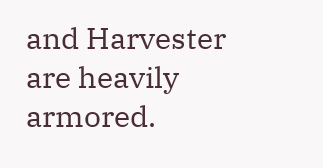and Harvester are heavily armored.